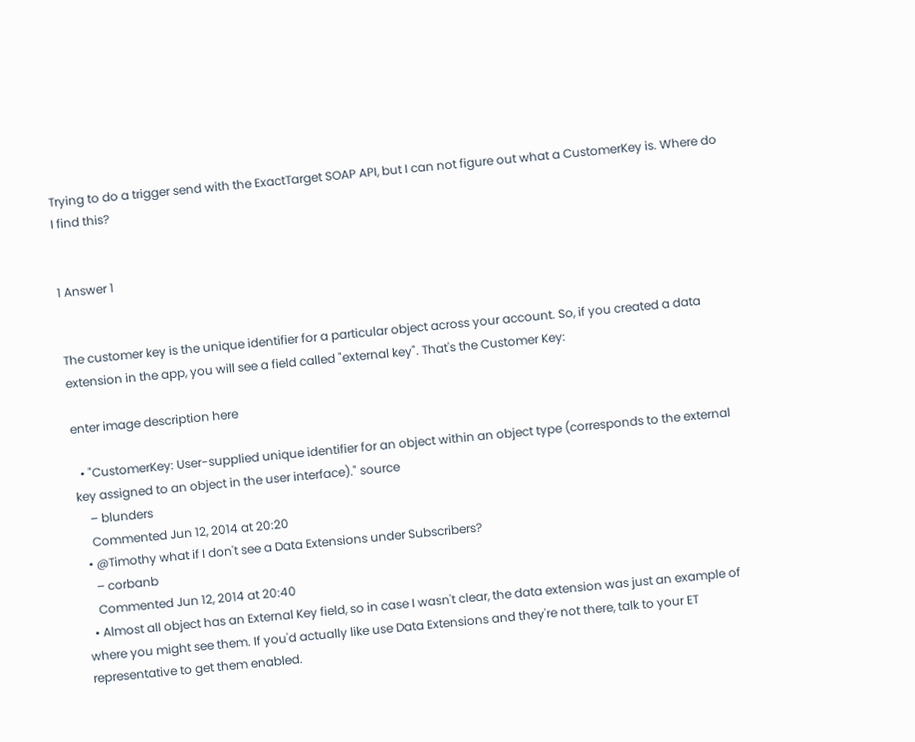Trying to do a trigger send with the ExactTarget SOAP API, but I can not figure out what a CustomerKey is. Where do I find this?


1 Answer 1


The customer key is the unique identifier for a particular object across your account. So, if you created a data extension in the app, you will see a field called "external key". That's the Customer Key:

enter image description here

  • "CustomerKey: User-supplied unique identifier for an object within an object type (corresponds to the external key assigned to an object in the user interface)." source
    – blunders
    Commented Jun 12, 2014 at 20:20
  • @Timothy what if I don't see a Data Extensions under Subscribers?
    – corbanb
    Commented Jun 12, 2014 at 20:40
  • Almost all object has an External Key field, so in case I wasn't clear, the data extension was just an example of where you might see them. If you'd actually like use Data Extensions and they're not there, talk to your ET representative to get them enabled.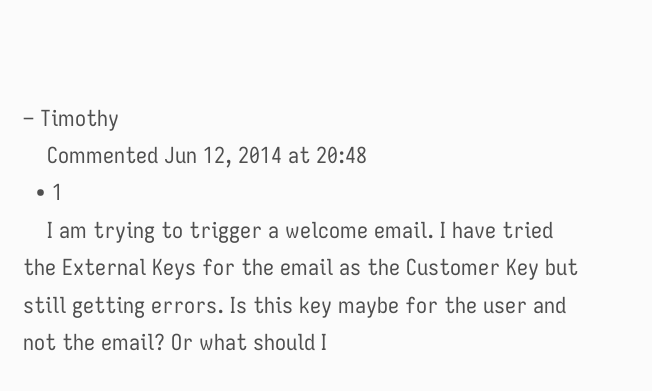– Timothy
    Commented Jun 12, 2014 at 20:48
  • 1
    I am trying to trigger a welcome email. I have tried the External Keys for the email as the Customer Key but still getting errors. Is this key maybe for the user and not the email? Or what should I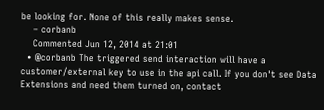be looking for. None of this really makes sense.
    – corbanb
    Commented Jun 12, 2014 at 21:01
  • @corbanb The triggered send interaction will have a customer/external key to use in the api call. If you don't see Data Extensions and need them turned on, contact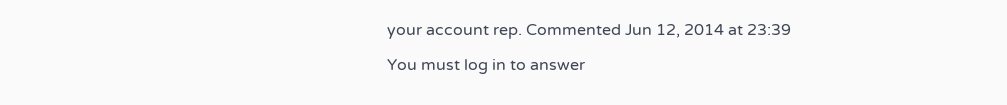your account rep. Commented Jun 12, 2014 at 23:39

You must log in to answer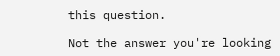this question.

Not the answer you're looking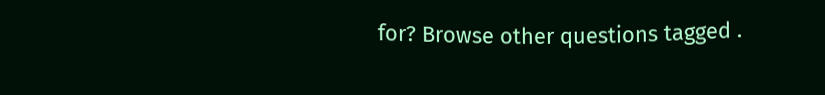for? Browse other questions tagged .